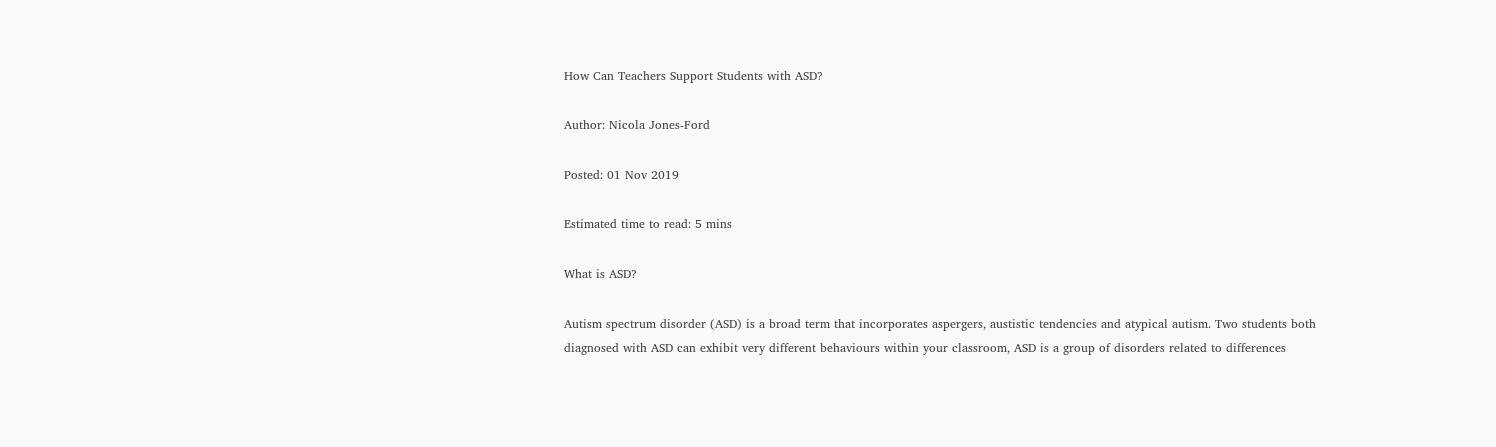How Can Teachers Support Students with ASD?

Author: Nicola Jones-Ford

Posted: 01 Nov 2019

Estimated time to read: 5 mins

What is ASD?

Autism spectrum disorder (ASD) is a broad term that incorporates aspergers, austistic tendencies and atypical autism. Two students both diagnosed with ASD can exhibit very different behaviours within your classroom, ASD is a group of disorders related to differences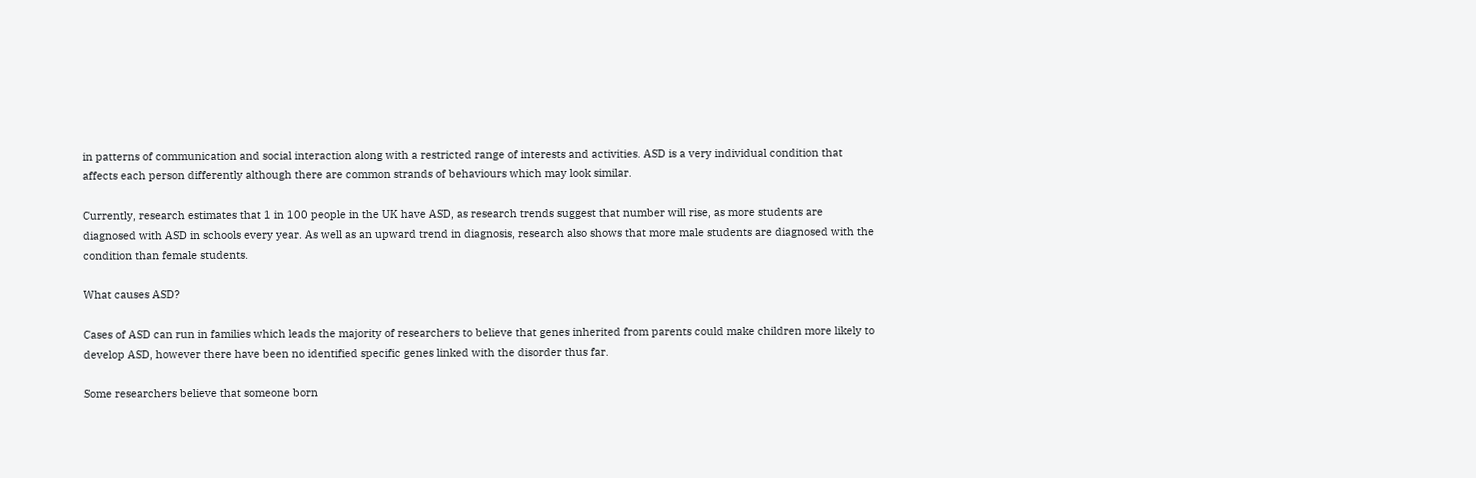in patterns of communication and social interaction along with a restricted range of interests and activities. ASD is a very individual condition that affects each person differently although there are common strands of behaviours which may look similar.

Currently, research estimates that 1 in 100 people in the UK have ASD, as research trends suggest that number will rise, as more students are diagnosed with ASD in schools every year. As well as an upward trend in diagnosis, research also shows that more male students are diagnosed with the condition than female students.

What causes ASD?

Cases of ASD can run in families which leads the majority of researchers to believe that genes inherited from parents could make children more likely to develop ASD, however there have been no identified specific genes linked with the disorder thus far.

Some researchers believe that someone born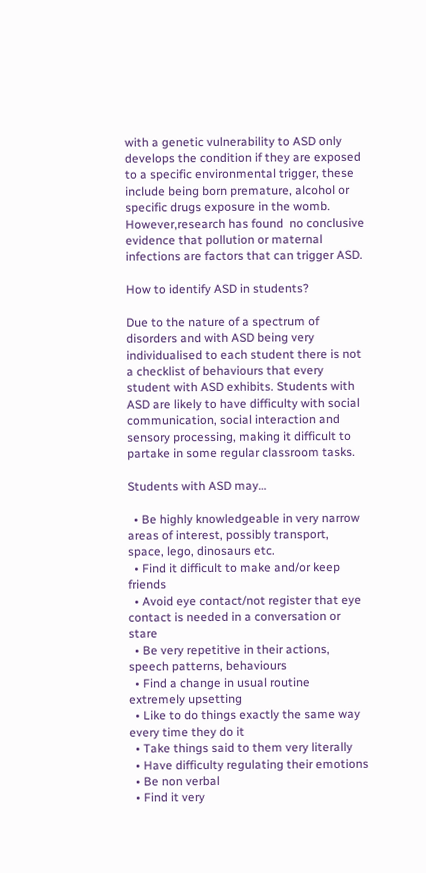with a genetic vulnerability to ASD only develops the condition if they are exposed to a specific environmental trigger, these include being born premature, alcohol or specific drugs exposure in the womb. However,research has found  no conclusive evidence that pollution or maternal infections are factors that can trigger ASD.

How to identify ASD in students?

Due to the nature of a spectrum of disorders and with ASD being very individualised to each student there is not a checklist of behaviours that every student with ASD exhibits. Students with ASD are likely to have difficulty with social communication, social interaction and sensory processing, making it difficult to partake in some regular classroom tasks.

Students with ASD may…

  • Be highly knowledgeable in very narrow areas of interest, possibly transport, space, lego, dinosaurs etc.
  • Find it difficult to make and/or keep friends
  • Avoid eye contact/not register that eye contact is needed in a conversation or stare
  • Be very repetitive in their actions, speech patterns, behaviours
  • Find a change in usual routine extremely upsetting
  • Like to do things exactly the same way every time they do it
  • Take things said to them very literally
  • Have difficulty regulating their emotions
  • Be non verbal
  • Find it very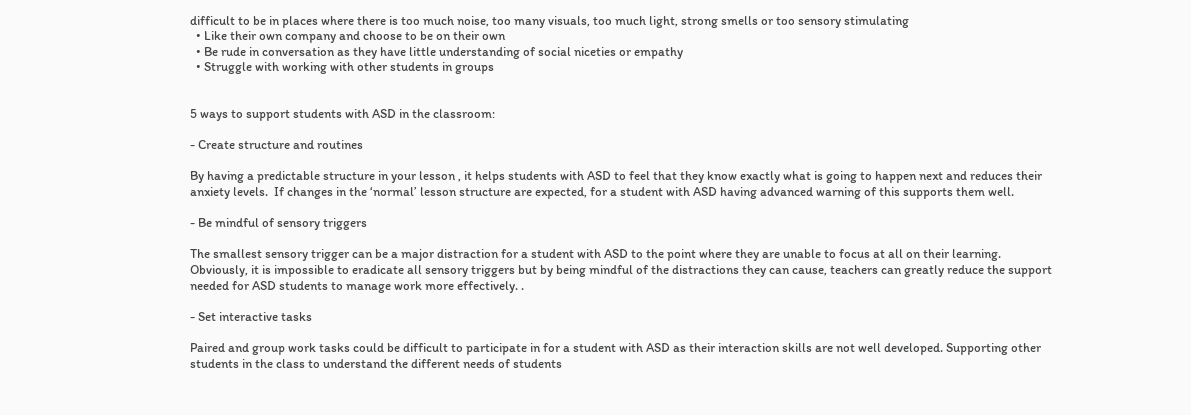difficult to be in places where there is too much noise, too many visuals, too much light, strong smells or too sensory stimulating
  • Like their own company and choose to be on their own
  • Be rude in conversation as they have little understanding of social niceties or empathy
  • Struggle with working with other students in groups


5 ways to support students with ASD in the classroom:

- Create structure and routines

By having a predictable structure in your lesson , it helps students with ASD to feel that they know exactly what is going to happen next and reduces their anxiety levels.  If changes in the ‘normal’ lesson structure are expected, for a student with ASD having advanced warning of this supports them well.

- Be mindful of sensory triggers

The smallest sensory trigger can be a major distraction for a student with ASD to the point where they are unable to focus at all on their learning. Obviously, it is impossible to eradicate all sensory triggers but by being mindful of the distractions they can cause, teachers can greatly reduce the support needed for ASD students to manage work more effectively. .

- Set interactive tasks

Paired and group work tasks could be difficult to participate in for a student with ASD as their interaction skills are not well developed. Supporting other students in the class to understand the different needs of students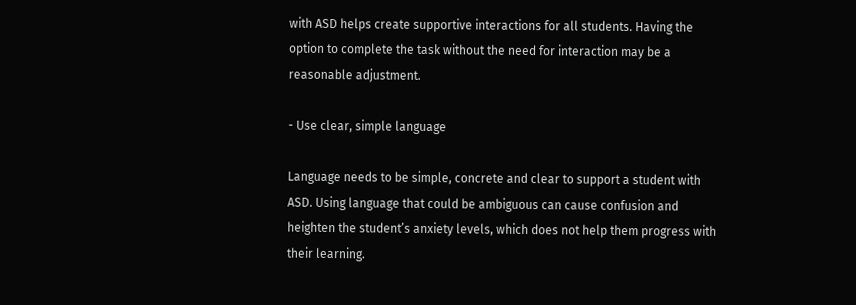with ASD helps create supportive interactions for all students. Having the option to complete the task without the need for interaction may be a reasonable adjustment.

- Use clear, simple language

Language needs to be simple, concrete and clear to support a student with ASD. Using language that could be ambiguous can cause confusion and heighten the student’s anxiety levels, which does not help them progress with their learning.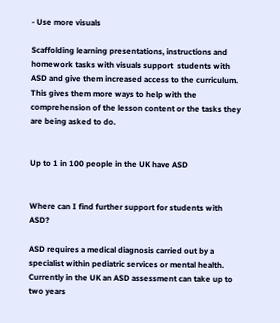- Use more visuals

Scaffolding learning presentations, instructions and homework tasks with visuals support  students with ASD and give them increased access to the curriculum. This gives them more ways to help with the comprehension of the lesson content or the tasks they are being asked to do.


Up to 1 in 100 people in the UK have ASD


Where can I find further support for students with ASD?

ASD requires a medical diagnosis carried out by a specialist within pediatric services or mental health.  Currently in the UK an ASD assessment can take up to two years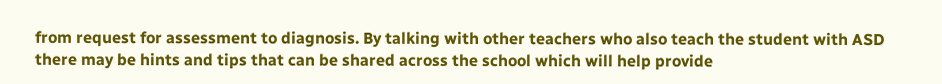from request for assessment to diagnosis. By talking with other teachers who also teach the student with ASD there may be hints and tips that can be shared across the school which will help provide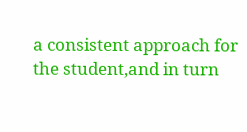a consistent approach for the student,and in turn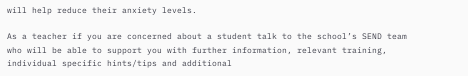will help reduce their anxiety levels.

As a teacher if you are concerned about a student talk to the school’s SEND team who will be able to support you with further information, relevant training, individual specific hints/tips and additional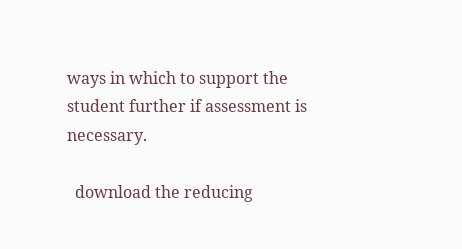ways in which to support the student further if assessment is necessary.

  download the reducing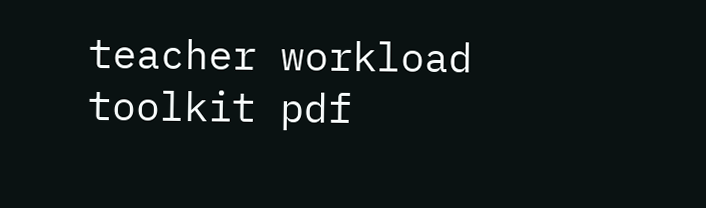teacher workload toolkit pdf